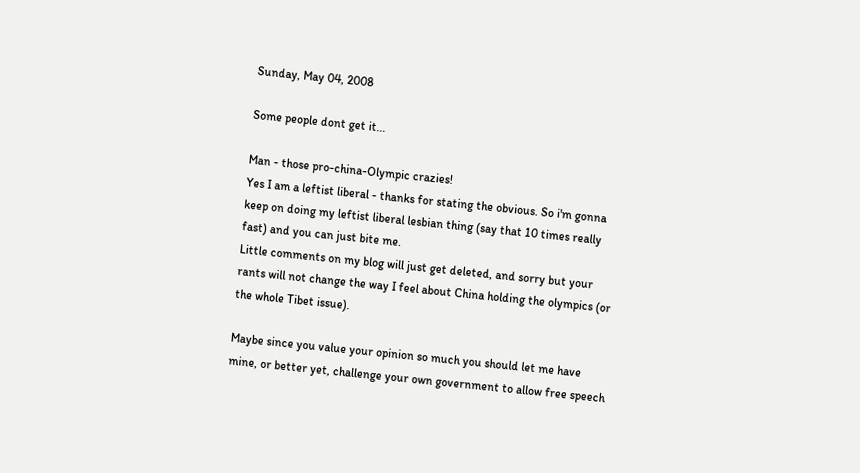Sunday, May 04, 2008

Some people dont get it...

Man - those pro-china-Olympic crazies!
Yes I am a leftist liberal - thanks for stating the obvious. So i'm gonna keep on doing my leftist liberal lesbian thing (say that 10 times really fast) and you can just bite me.
Little comments on my blog will just get deleted, and sorry but your rants will not change the way I feel about China holding the olympics (or the whole Tibet issue).

Maybe since you value your opinion so much you should let me have mine, or better yet, challenge your own government to allow free speech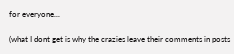for everyone...

(what I dont get is why the crazies leave their comments in posts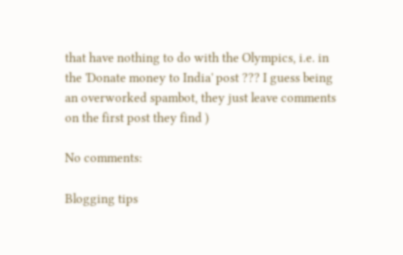that have nothing to do with the Olympics, i.e. in the 'Donate money to India' post ??? I guess being an overworked spambot, they just leave comments on the first post they find )

No comments:

Blogging tips